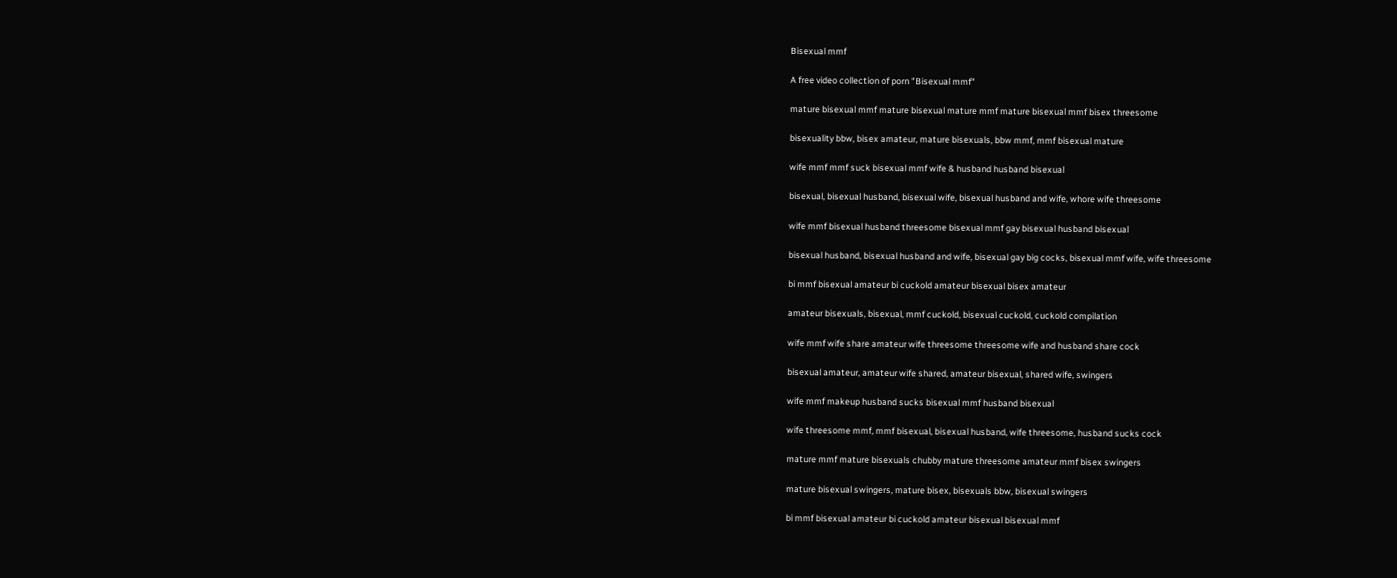Bisexual mmf

A free video collection of porn "Bisexual mmf"

mature bisexual mmf mature bisexual mature mmf mature bisexual mmf bisex threesome

bisexuality bbw, bisex amateur, mature bisexuals, bbw mmf, mmf bisexual mature

wife mmf mmf suck bisexual mmf wife & husband husband bisexual

bisexual, bisexual husband, bisexual wife, bisexual husband and wife, whore wife threesome

wife mmf bisexual husband threesome bisexual mmf gay bisexual husband bisexual

bisexual husband, bisexual husband and wife, bisexual gay big cocks, bisexual mmf wife, wife threesome

bi mmf bisexual amateur bi cuckold amateur bisexual bisex amateur

amateur bisexuals, bisexual, mmf cuckold, bisexual cuckold, cuckold compilation

wife mmf wife share amateur wife threesome threesome wife and husband share cock

bisexual amateur, amateur wife shared, amateur bisexual, shared wife, swingers

wife mmf makeup husband sucks bisexual mmf husband bisexual

wife threesome mmf, mmf bisexual, bisexual husband, wife threesome, husband sucks cock

mature mmf mature bisexuals chubby mature threesome amateur mmf bisex swingers

mature bisexual swingers, mature bisex, bisexuals bbw, bisexual swingers

bi mmf bisexual amateur bi cuckold amateur bisexual bisexual mmf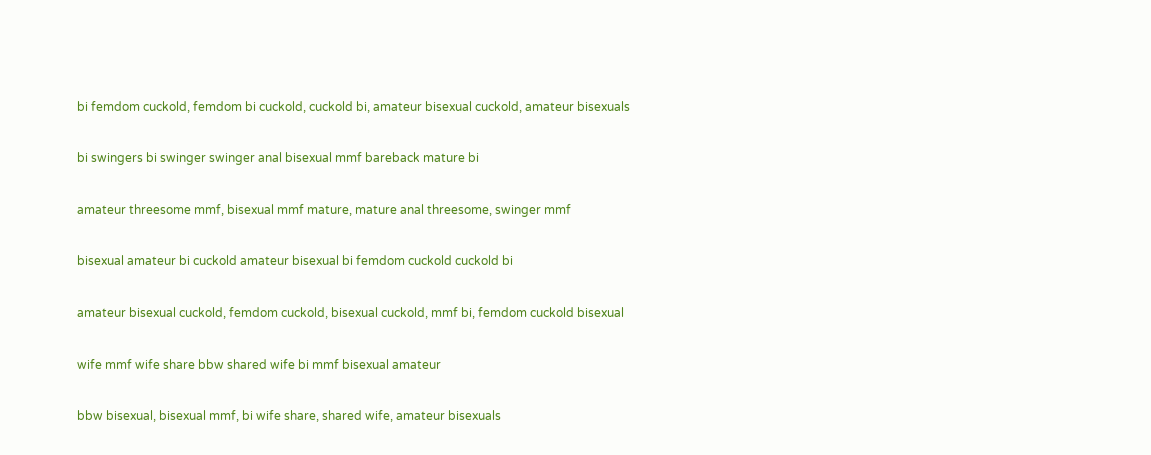bi femdom cuckold, femdom bi cuckold, cuckold bi, amateur bisexual cuckold, amateur bisexuals

bi swingers bi swinger swinger anal bisexual mmf bareback mature bi

amateur threesome mmf, bisexual mmf mature, mature anal threesome, swinger mmf

bisexual amateur bi cuckold amateur bisexual bi femdom cuckold cuckold bi

amateur bisexual cuckold, femdom cuckold, bisexual cuckold, mmf bi, femdom cuckold bisexual

wife mmf wife share bbw shared wife bi mmf bisexual amateur

bbw bisexual, bisexual mmf, bi wife share, shared wife, amateur bisexuals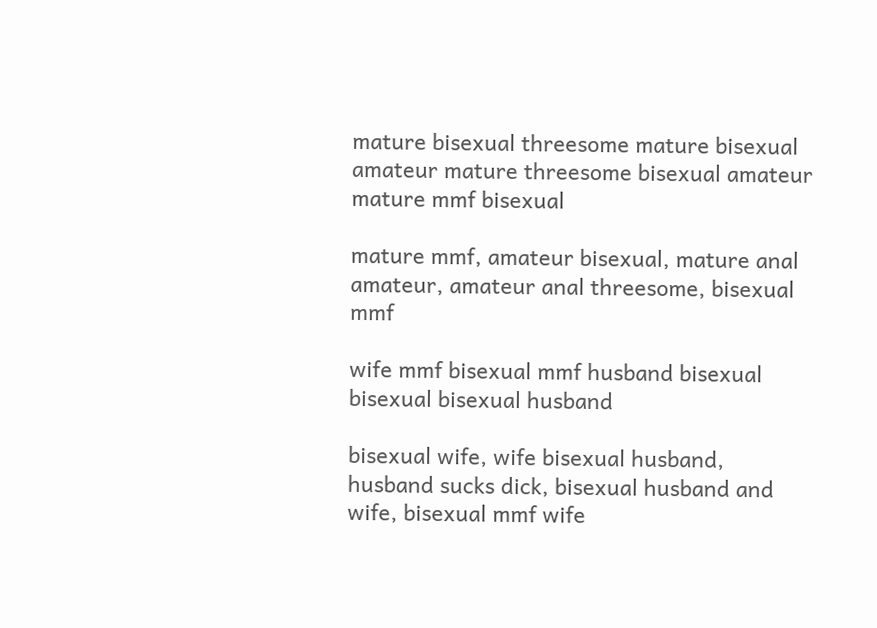mature bisexual threesome mature bisexual amateur mature threesome bisexual amateur mature mmf bisexual

mature mmf, amateur bisexual, mature anal amateur, amateur anal threesome, bisexual mmf

wife mmf bisexual mmf husband bisexual bisexual bisexual husband

bisexual wife, wife bisexual husband, husband sucks dick, bisexual husband and wife, bisexual mmf wife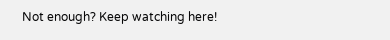Not enough? Keep watching here!